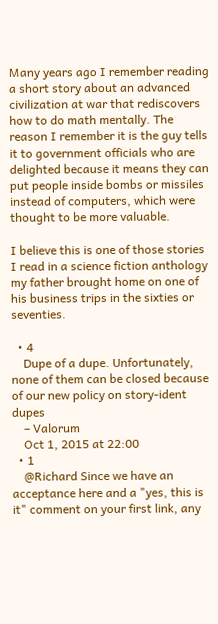Many years ago I remember reading a short story about an advanced civilization at war that rediscovers how to do math mentally. The reason I remember it is the guy tells it to government officials who are delighted because it means they can put people inside bombs or missiles instead of computers, which were thought to be more valuable.

I believe this is one of those stories I read in a science fiction anthology my father brought home on one of his business trips in the sixties or seventies.

  • 4
    Dupe of a dupe. Unfortunately, none of them can be closed because of our new policy on story-ident dupes
    – Valorum
    Oct 1, 2015 at 22:00
  • 1
    @Richard Since we have an acceptance here and a "yes, this is it" comment on your first link, any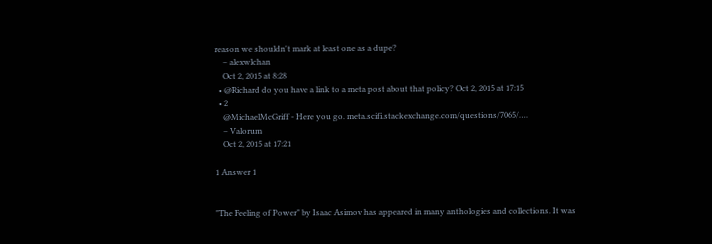reason we shouldn't mark at least one as a dupe?
    – alexwlchan
    Oct 2, 2015 at 8:28
  • @Richard do you have a link to a meta post about that policy? Oct 2, 2015 at 17:15
  • 2
    @MichaelMcGriff - Here you go. meta.scifi.stackexchange.com/questions/7065/….
    – Valorum
    Oct 2, 2015 at 17:21

1 Answer 1


"The Feeling of Power" by Isaac Asimov has appeared in many anthologies and collections. It was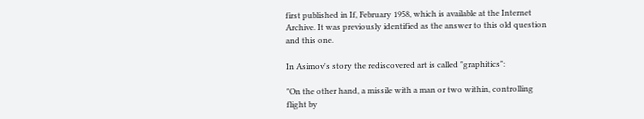first published in If, February 1958, which is available at the Internet Archive. It was previously identified as the answer to this old question and this one.

In Asimov's story the rediscovered art is called "graphitics":

"On the other hand, a missile with a man or two within, controlling flight by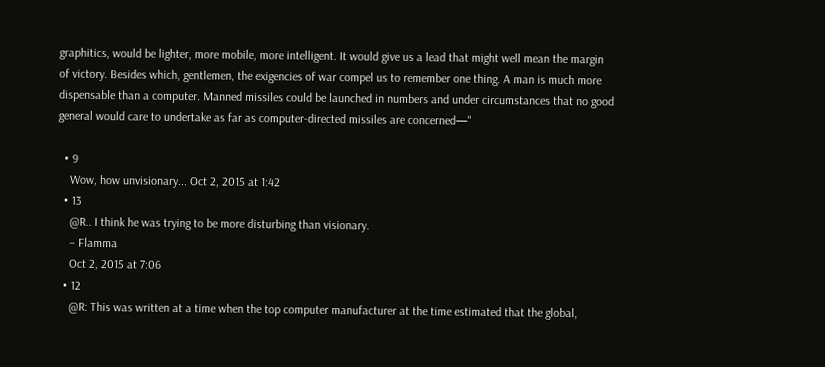graphitics, would be lighter, more mobile, more intelligent. It would give us a lead that might well mean the margin of victory. Besides which, gentlemen, the exigencies of war compel us to remember one thing. A man is much more dispensable than a computer. Manned missiles could be launched in numbers and under circumstances that no good general would care to undertake as far as computer-directed missiles are concerned—"

  • 9
    Wow, how unvisionary... Oct 2, 2015 at 1:42
  • 13
    @R.. I think he was trying to be more disturbing than visionary.
    – Flamma
    Oct 2, 2015 at 7:06
  • 12
    @R: This was written at a time when the top computer manufacturer at the time estimated that the global,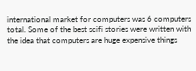international market for computers was 6 computers total. Some of the best scifi stories were written with the idea that computers are huge expensive things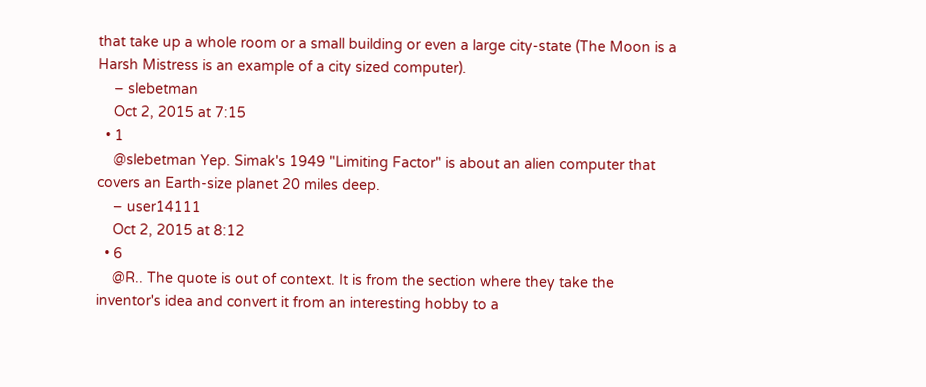that take up a whole room or a small building or even a large city-state (The Moon is a Harsh Mistress is an example of a city sized computer).
    – slebetman
    Oct 2, 2015 at 7:15
  • 1
    @slebetman Yep. Simak's 1949 "Limiting Factor" is about an alien computer that covers an Earth-size planet 20 miles deep.
    – user14111
    Oct 2, 2015 at 8:12
  • 6
    @R.. The quote is out of context. It is from the section where they take the inventor's idea and convert it from an interesting hobby to a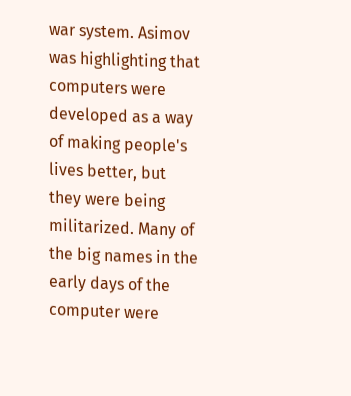war system. Asimov was highlighting that computers were developed as a way of making people's lives better, but they were being militarized. Many of the big names in the early days of the computer were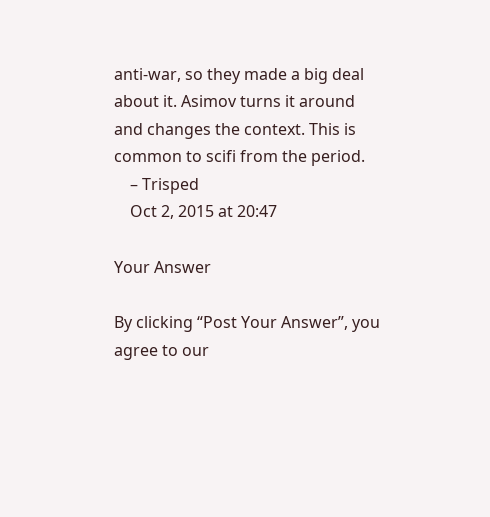anti-war, so they made a big deal about it. Asimov turns it around and changes the context. This is common to scifi from the period.
    – Trisped
    Oct 2, 2015 at 20:47

Your Answer

By clicking “Post Your Answer”, you agree to our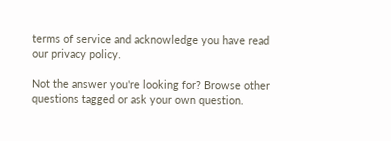terms of service and acknowledge you have read our privacy policy.

Not the answer you're looking for? Browse other questions tagged or ask your own question.